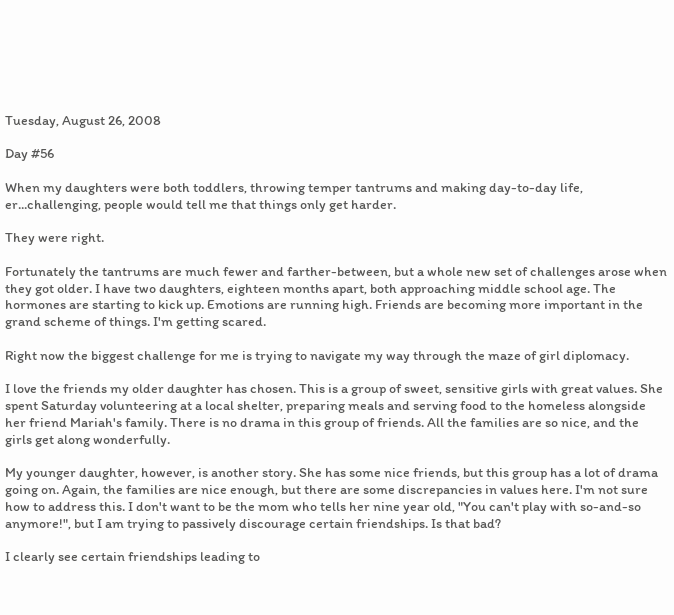Tuesday, August 26, 2008

Day #56

When my daughters were both toddlers, throwing temper tantrums and making day-to-day life, er...challenging, people would tell me that things only get harder.

They were right.

Fortunately the tantrums are much fewer and farther-between, but a whole new set of challenges arose when they got older. I have two daughters, eighteen months apart, both approaching middle school age. The hormones are starting to kick up. Emotions are running high. Friends are becoming more important in the grand scheme of things. I'm getting scared.

Right now the biggest challenge for me is trying to navigate my way through the maze of girl diplomacy.

I love the friends my older daughter has chosen. This is a group of sweet, sensitive girls with great values. She spent Saturday volunteering at a local shelter, preparing meals and serving food to the homeless alongside her friend Mariah's family. There is no drama in this group of friends. All the families are so nice, and the girls get along wonderfully.

My younger daughter, however, is another story. She has some nice friends, but this group has a lot of drama going on. Again, the families are nice enough, but there are some discrepancies in values here. I'm not sure how to address this. I don't want to be the mom who tells her nine year old, "You can't play with so-and-so anymore!", but I am trying to passively discourage certain friendships. Is that bad?

I clearly see certain friendships leading to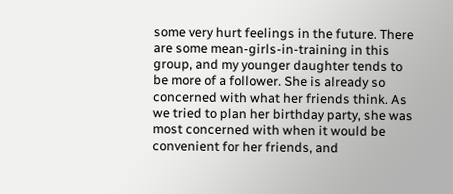some very hurt feelings in the future. There are some mean-girls-in-training in this group, and my younger daughter tends to be more of a follower. She is already so concerned with what her friends think. As we tried to plan her birthday party, she was most concerned with when it would be convenient for her friends, and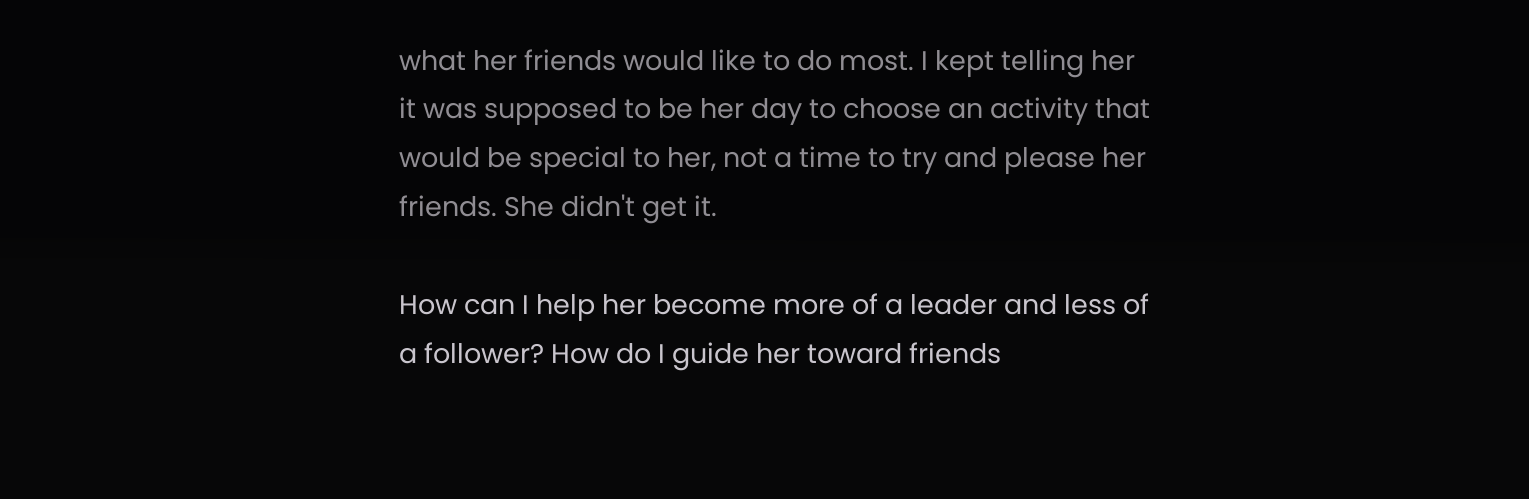what her friends would like to do most. I kept telling her it was supposed to be her day to choose an activity that would be special to her, not a time to try and please her friends. She didn't get it.

How can I help her become more of a leader and less of a follower? How do I guide her toward friends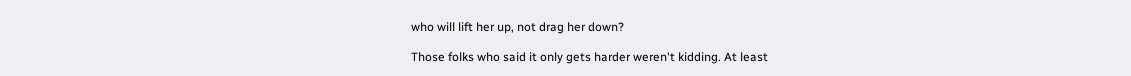who will lift her up, not drag her down?

Those folks who said it only gets harder weren't kidding. At least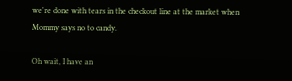we're done with tears in the checkout line at the market when Mommy says no to candy.

Oh wait, I have an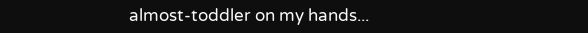almost-toddler on my hands...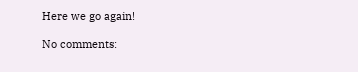Here we go again!

No comments: